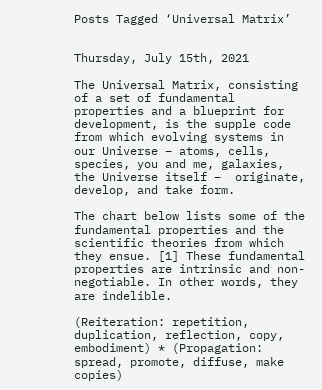Posts Tagged ‘Universal Matrix’


Thursday, July 15th, 2021

The Universal Matrix, consisting of a set of fundamental properties and a blueprint for development, is the supple code from which evolving systems in our Universe – atoms, cells, species, you and me, galaxies, the Universe itself –  originate, develop, and take form.

The chart below lists some of the fundamental properties and the scientific theories from which they ensue. [1] These fundamental properties are intrinsic and non-negotiable. In other words, they are indelible.

(Reiteration: repetition, duplication, reflection, copy, embodiment) * (Propagation: spread, promote, diffuse, make copies)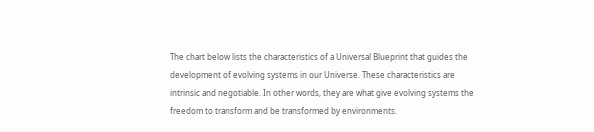The chart below lists the characteristics of a Universal Blueprint that guides the development of evolving systems in our Universe. These characteristics are intrinsic and negotiable. In other words, they are what give evolving systems the freedom to transform and be transformed by environments.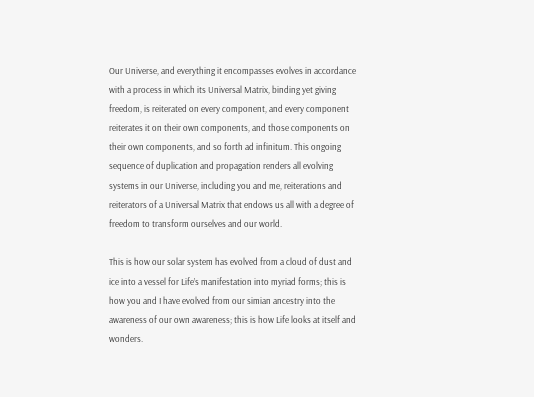Our Universe, and everything it encompasses evolves in accordance with a process in which its Universal Matrix, binding yet giving freedom, is reiterated on every component, and every component reiterates it on their own components, and those components on their own components, and so forth ad infinitum. This ongoing sequence of duplication and propagation renders all evolving systems in our Universe, including you and me, reiterations and reiterators of a Universal Matrix that endows us all with a degree of freedom to transform ourselves and our world.

This is how our solar system has evolved from a cloud of dust and ice into a vessel for Life’s manifestation into myriad forms; this is how you and I have evolved from our simian ancestry into the awareness of our own awareness; this is how Life looks at itself and wonders.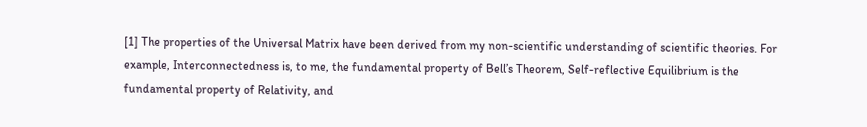[1] The properties of the Universal Matrix have been derived from my non-scientific understanding of scientific theories. For example, Interconnectedness is, to me, the fundamental property of Bell’s Theorem, Self-reflective Equilibrium is the fundamental property of Relativity, and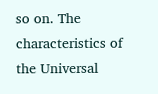so on. The characteristics of the Universal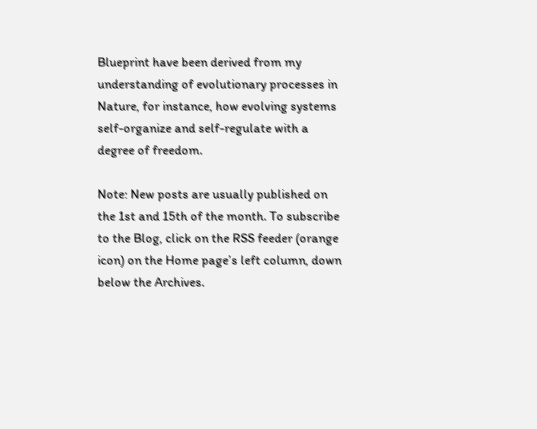Blueprint have been derived from my understanding of evolutionary processes in Nature, for instance, how evolving systems self-organize and self-regulate with a degree of freedom.

Note: New posts are usually published on the 1st and 15th of the month. To subscribe to the Blog, click on the RSS feeder (orange icon) on the Home page’s left column, down below the Archives.